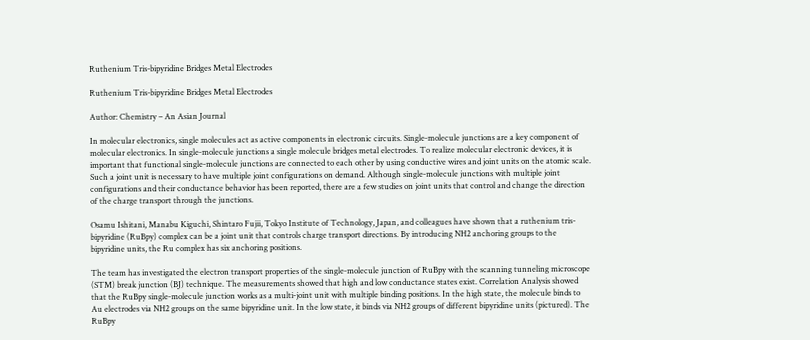Ruthenium Tris-bipyridine Bridges Metal Electrodes

Ruthenium Tris-bipyridine Bridges Metal Electrodes

Author: Chemistry – An Asian Journal

In molecular electronics, single molecules act as active components in electronic circuits. Single‐molecule junctions are a key component of molecular electronics. In single‐molecule junctions a single molecule bridges metal electrodes. To realize molecular electronic devices, it is important that functional single‐molecule junctions are connected to each other by using conductive wires and joint units on the atomic scale. Such a joint unit is necessary to have multiple joint configurations on demand. Although single‐molecule junctions with multiple joint configurations and their conductance behavior has been reported, there are a few studies on joint units that control and change the direction of the charge transport through the junctions.

Osamu Ishitani, Manabu Kiguchi, Shintaro Fujii, Tokyo Institute of Technology, Japan, and colleagues have shown that a ruthenium tris-bipyridine (RuBpy) complex can be a joint unit that controls charge transport directions. By introducing NH2 anchoring groups to the bipyridine units, the Ru complex has six anchoring positions.

The team has investigated the electron transport properties of the single‐molecule junction of RuBpy with the scanning tunneling microscope (STM) break junction (BJ) technique. The measurements showed that high and low conductance states exist. Correlation Analysis showed that the RuBpy single‐molecule junction works as a multi‐joint unit with multiple binding positions. In the high state, the molecule binds to Au electrodes via NH2 groups on the same bipyridine unit. In the low state, it binds via NH2 groups of different bipyridine units (pictured). The RuBpy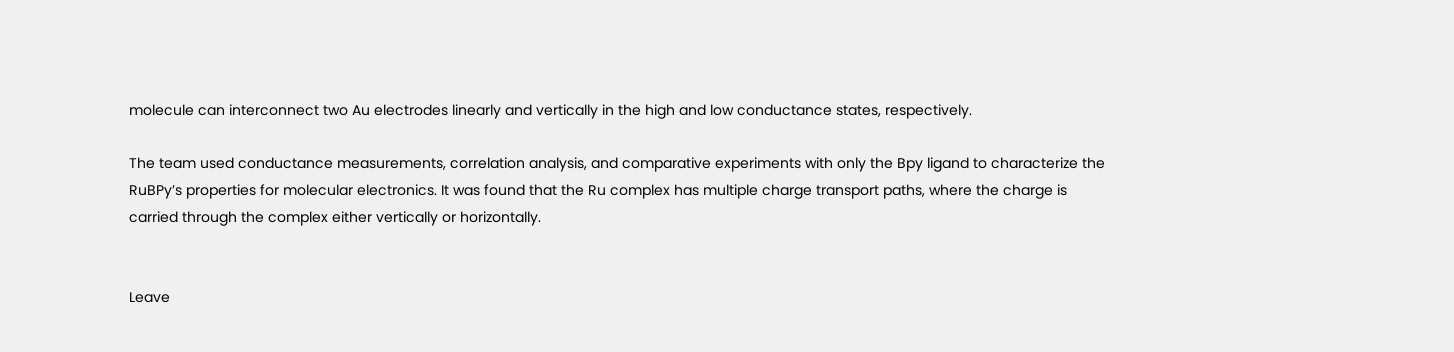molecule can interconnect two Au electrodes linearly and vertically in the high and low conductance states, respectively.

The team used conductance measurements, correlation analysis, and comparative experiments with only the Bpy ligand to characterize the RuBPy’s properties for molecular electronics. It was found that the Ru complex has multiple charge transport paths, where the charge is carried through the complex either vertically or horizontally.


Leave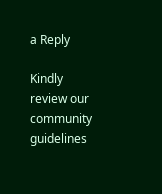a Reply

Kindly review our community guidelines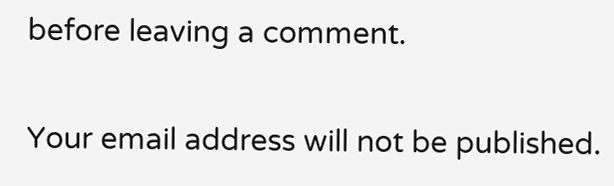before leaving a comment.

Your email address will not be published.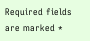Required fields are marked *